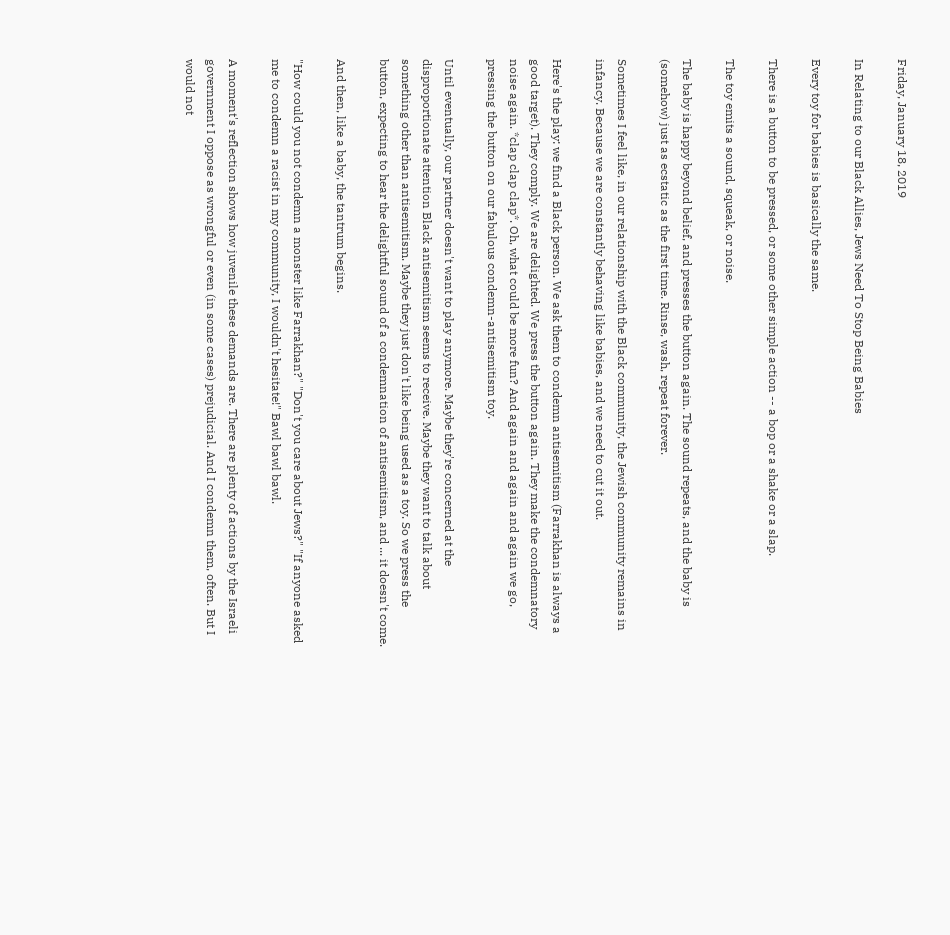Friday, January 18, 2019

In Relating to our Black Allies, Jews Need To Stop Being Babies

Every toy for babies is basically the same.

There is a button to be pressed, or some other simple action -- a bop or a shake or a slap.

The toy emits a sound, squeak, or noise.

The baby is happy beyond belief, and presses the button again. The sound repeats, and the baby is (somehow) just as ecstatic as the first time. Rinse, wash, repeat forever.

Sometimes I feel like, in our relationship with the Black community, the Jewish community remains in infancy. Because we are constantly behaving like babies, and we need to cut it out.

Here's the play: we find a Black person. We ask them to condemn antisemitism (Farrakhan is always a good target). They comply. We are delighted. We press the button again. They make the condemnatory noise again. *clap clap clap*. Oh, what could be more fun? And again and again and again we go, pressing the button on our fabulous condemn-antisemitism toy.

Until eventually, our partner doesn't want to play anymore. Maybe they're concerned at the disproportionate attention Black antisemitism seems to receive. Maybe they want to talk about something other than antisemitism. Maybe they just don't like being used as a toy. So we press the button, expecting to hear the delightful sound of a condemnation of antisemitism, and ... it doesn't come.

And then, like a baby, the tantrum begins.

"How could you not condemn a monster like Farrakhan?" "Don't you care about Jews?" "If anyone asked me to condemn a racist in my community, I wouldn't hesitate!" Bawl bawl bawl.

A moment's reflection shows how juvenile these demands are. There are plenty of actions by the Israeli government I oppose as wrongful or even (in some cases) prejudicial. And I condemn them, often. But I would not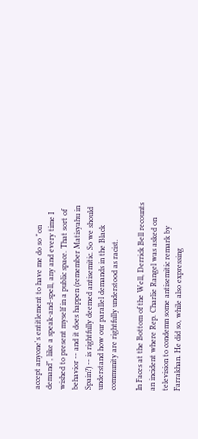accept anyone's entitlement to have me do so "on demand", like a speak-and-spell, any and every time I wished to present myself in a public space. That sort of behavior -- and it does happen (remember Matisyahu in Spain?) -- is rightfully deemed antisemitic. So we should understand how our parallel demands in the Black community are rightfully understood as racist.

In Faces at the Bottom of the Well, Derrick Bell recounts an incident where Rep. Charlie Rangel was asked on television to condemn some antisemitic remark by Farrakhan. He did so, while also expressing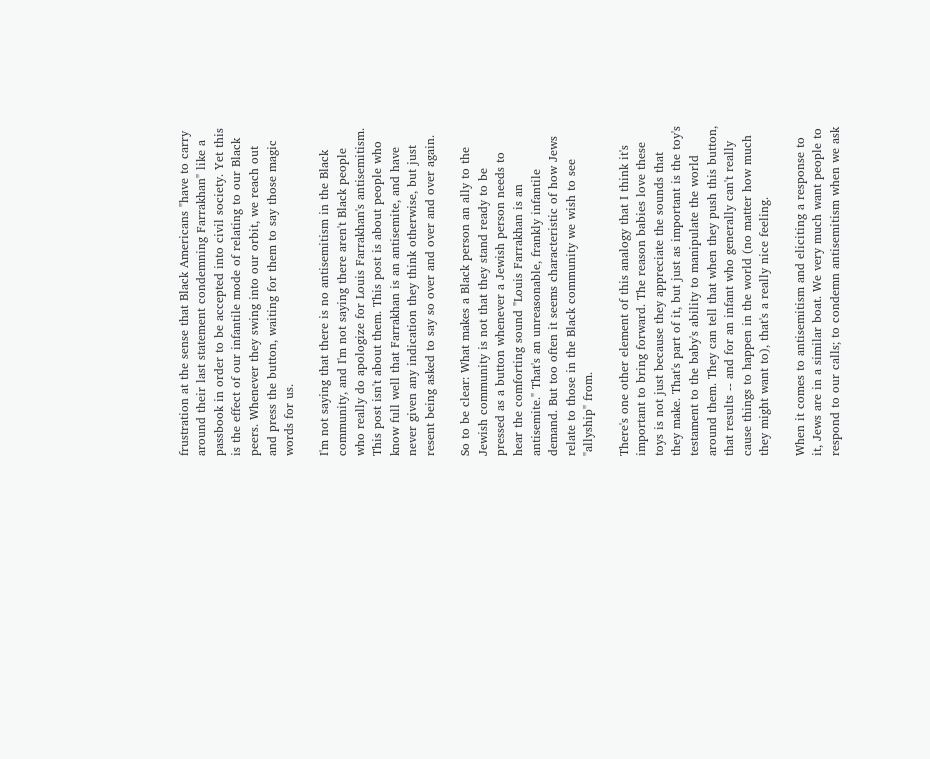frustration at the sense that Black Americans "have to carry around their last statement condemning Farrakhan" like a passbook in order to be accepted into civil society. Yet this is the effect of our infantile mode of relating to our Black peers. Whenever they swing into our orbit, we reach out and press the button, waiting for them to say those magic words for us.

I'm not saying that there is no antisemitism in the Black community, and I'm not saying there aren't Black people who really do apologize for Louis Farrakhan's antisemitism. This post isn't about them. This post is about people who know full well that Farrakhan is an antisemite, and have never given any indication they think otherwise, but just resent being asked to say so over and over and over again.

So to be clear: What makes a Black person an ally to the Jewish community is not that they stand ready to be pressed as a button whenever a Jewish person needs to hear the comforting sound "Louis Farrakhan is an antisemite." That's an unreasonable, frankly infantile demand. But too often it seems characteristic of how Jews relate to those in the Black community we wish to see "allyship" from.

There's one other element of this analogy that I think it's important to bring forward. The reason babies love these toys is not just because they appreciate the sounds that they make. That's part of it, but just as important is the toy's testament to the baby's ability to manipulate the world around them. They can tell that when they push this button, that results -- and for an infant who generally can't really cause things to happen in the world (no matter how much they might want to), that's a really nice feeling.

When it comes to antisemitism and eliciting a response to it, Jews are in a similar boat. We very much want people to respond to our calls; to condemn antisemitism when we ask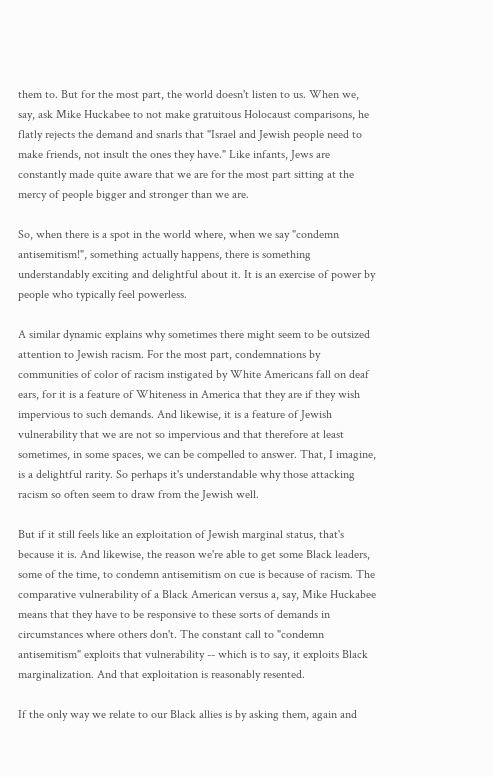them to. But for the most part, the world doesn't listen to us. When we, say, ask Mike Huckabee to not make gratuitous Holocaust comparisons, he flatly rejects the demand and snarls that "Israel and Jewish people need to make friends, not insult the ones they have." Like infants, Jews are constantly made quite aware that we are for the most part sitting at the mercy of people bigger and stronger than we are.

So, when there is a spot in the world where, when we say "condemn antisemitism!", something actually happens, there is something understandably exciting and delightful about it. It is an exercise of power by people who typically feel powerless.

A similar dynamic explains why sometimes there might seem to be outsized attention to Jewish racism. For the most part, condemnations by communities of color of racism instigated by White Americans fall on deaf ears, for it is a feature of Whiteness in America that they are if they wish impervious to such demands. And likewise, it is a feature of Jewish vulnerability that we are not so impervious and that therefore at least sometimes, in some spaces, we can be compelled to answer. That, I imagine, is a delightful rarity. So perhaps it's understandable why those attacking racism so often seem to draw from the Jewish well.

But if it still feels like an exploitation of Jewish marginal status, that's because it is. And likewise, the reason we're able to get some Black leaders, some of the time, to condemn antisemitism on cue is because of racism. The comparative vulnerability of a Black American versus a, say, Mike Huckabee means that they have to be responsive to these sorts of demands in circumstances where others don't. The constant call to "condemn antisemitism" exploits that vulnerability -- which is to say, it exploits Black marginalization. And that exploitation is reasonably resented.

If the only way we relate to our Black allies is by asking them, again and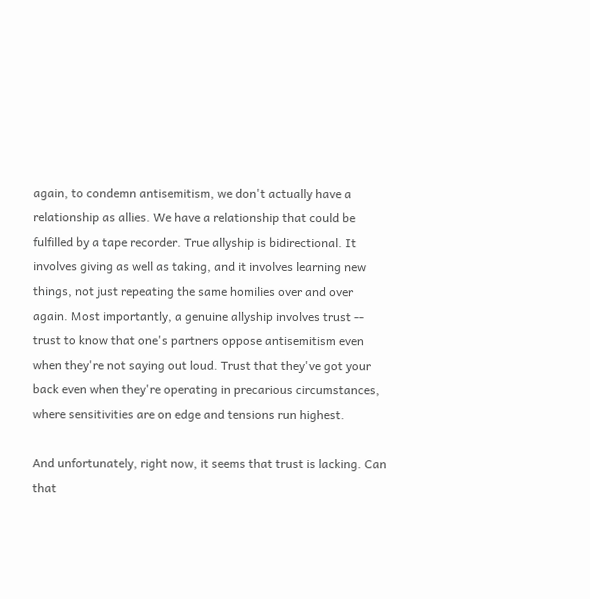again, to condemn antisemitism, we don't actually have a relationship as allies. We have a relationship that could be fulfilled by a tape recorder. True allyship is bidirectional. It involves giving as well as taking, and it involves learning new things, not just repeating the same homilies over and over again. Most importantly, a genuine allyship involves trust -- trust to know that one's partners oppose antisemitism even when they're not saying out loud. Trust that they've got your back even when they're operating in precarious circumstances, where sensitivities are on edge and tensions run highest.

And unfortunately, right now, it seems that trust is lacking. Can that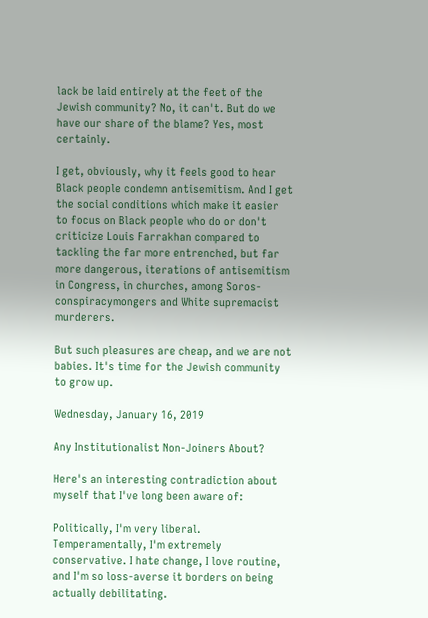lack be laid entirely at the feet of the Jewish community? No, it can't. But do we have our share of the blame? Yes, most certainly.

I get, obviously, why it feels good to hear Black people condemn antisemitism. And I get the social conditions which make it easier to focus on Black people who do or don't criticize Louis Farrakhan compared to tackling the far more entrenched, but far more dangerous, iterations of antisemitism in Congress, in churches, among Soros-conspiracymongers and White supremacist murderers.

But such pleasures are cheap, and we are not babies. It's time for the Jewish community to grow up.

Wednesday, January 16, 2019

Any Institutionalist Non-Joiners About?

Here's an interesting contradiction about myself that I've long been aware of:

Politically, I'm very liberal. Temperamentally, I'm extremely conservative. I hate change, I love routine, and I'm so loss-averse it borders on being actually debilitating.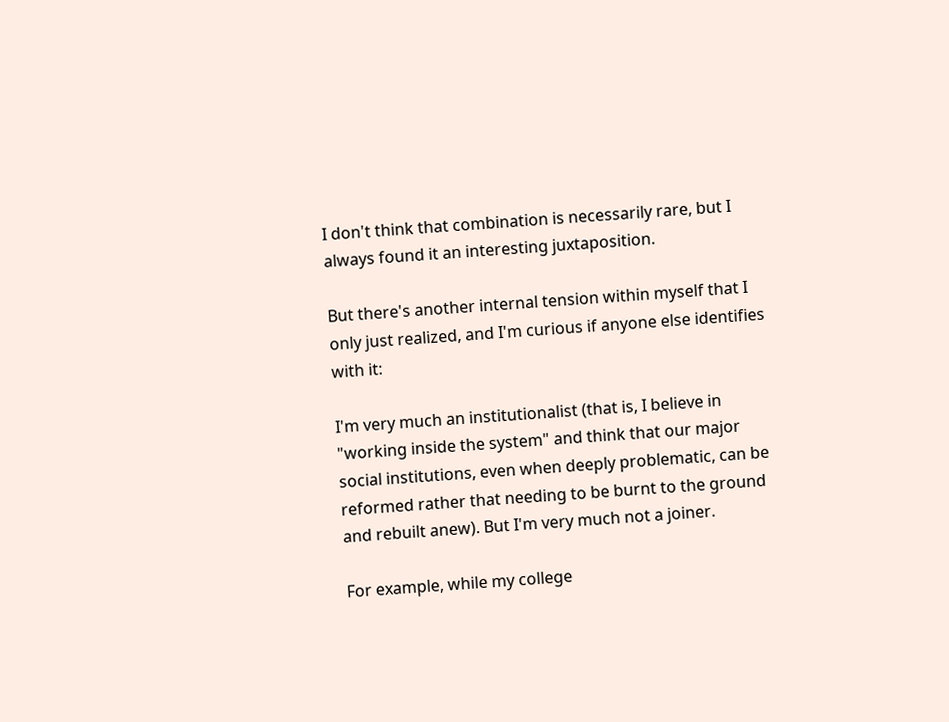I don't think that combination is necessarily rare, but I always found it an interesting juxtaposition.

But there's another internal tension within myself that I only just realized, and I'm curious if anyone else identifies with it:

I'm very much an institutionalist (that is, I believe in "working inside the system" and think that our major social institutions, even when deeply problematic, can be reformed rather that needing to be burnt to the ground and rebuilt anew). But I'm very much not a joiner.

For example, while my college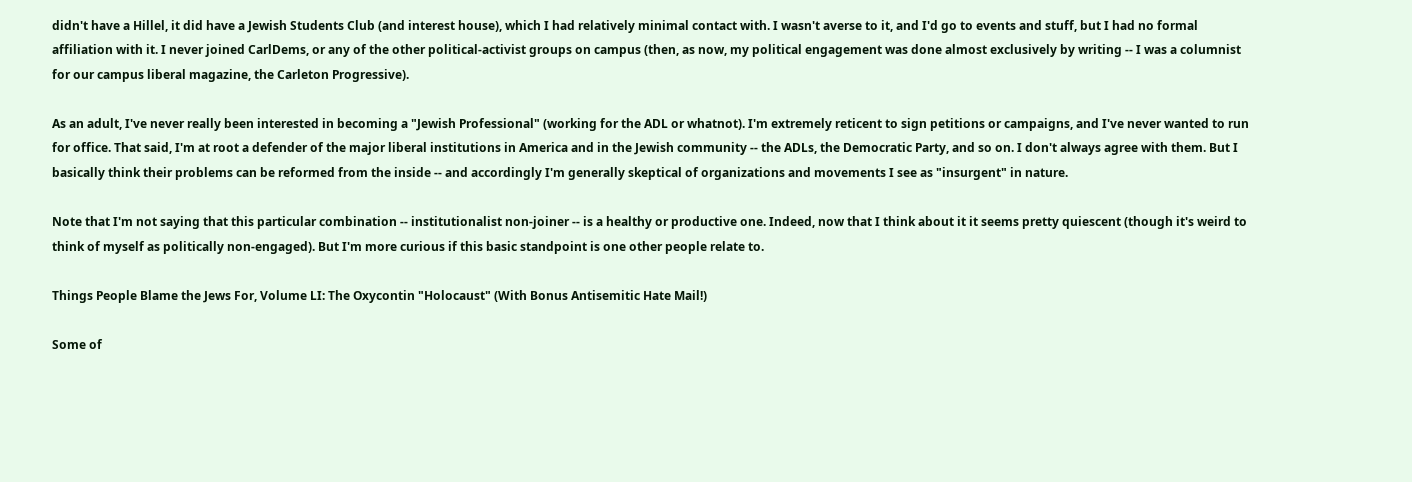didn't have a Hillel, it did have a Jewish Students Club (and interest house), which I had relatively minimal contact with. I wasn't averse to it, and I'd go to events and stuff, but I had no formal affiliation with it. I never joined CarlDems, or any of the other political-activist groups on campus (then, as now, my political engagement was done almost exclusively by writing -- I was a columnist for our campus liberal magazine, the Carleton Progressive).

As an adult, I've never really been interested in becoming a "Jewish Professional" (working for the ADL or whatnot). I'm extremely reticent to sign petitions or campaigns, and I've never wanted to run for office. That said, I'm at root a defender of the major liberal institutions in America and in the Jewish community -- the ADLs, the Democratic Party, and so on. I don't always agree with them. But I basically think their problems can be reformed from the inside -- and accordingly I'm generally skeptical of organizations and movements I see as "insurgent" in nature.

Note that I'm not saying that this particular combination -- institutionalist non-joiner -- is a healthy or productive one. Indeed, now that I think about it it seems pretty quiescent (though it's weird to think of myself as politically non-engaged). But I'm more curious if this basic standpoint is one other people relate to.

Things People Blame the Jews For, Volume LI: The Oxycontin "Holocaust" (With Bonus Antisemitic Hate Mail!)

Some of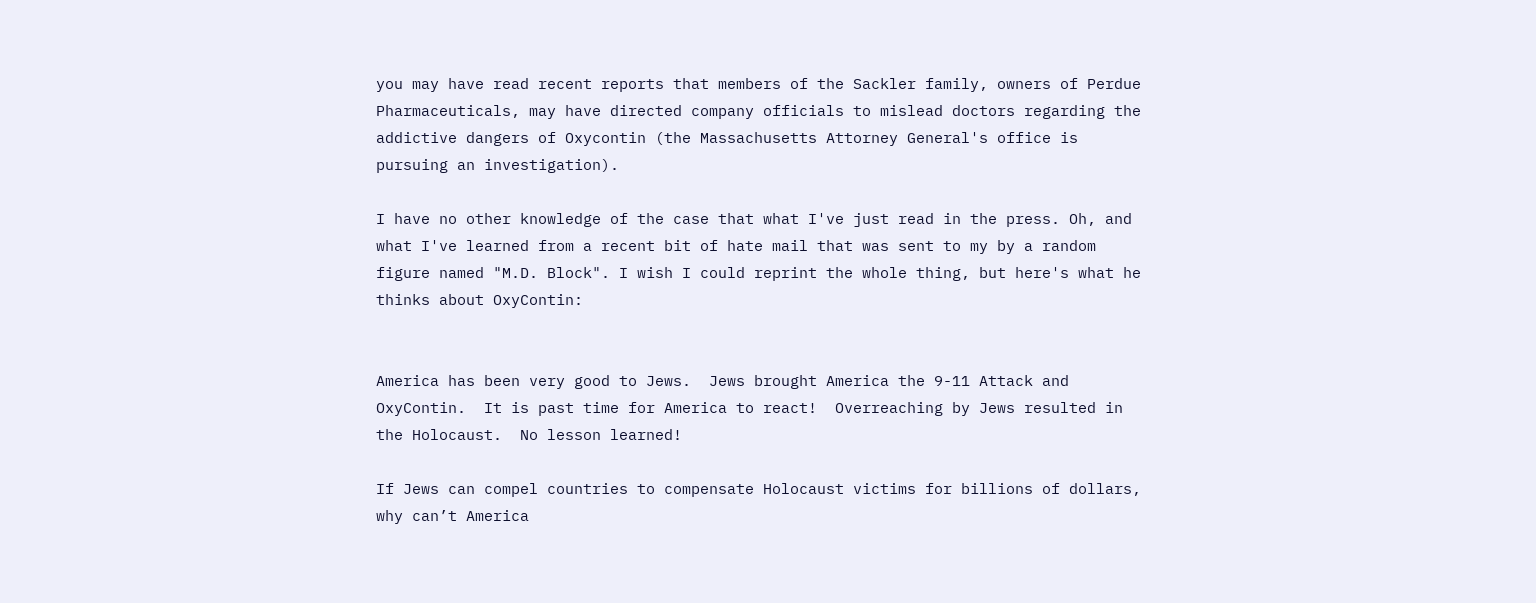you may have read recent reports that members of the Sackler family, owners of Perdue Pharmaceuticals, may have directed company officials to mislead doctors regarding the addictive dangers of Oxycontin (the Massachusetts Attorney General's office is pursuing an investigation).

I have no other knowledge of the case that what I've just read in the press. Oh, and what I've learned from a recent bit of hate mail that was sent to my by a random figure named "M.D. Block". I wish I could reprint the whole thing, but here's what he thinks about OxyContin:


America has been very good to Jews.  Jews brought America the 9-11 Attack and OxyContin.  It is past time for America to react!  Overreaching by Jews resulted in the Holocaust.  No lesson learned!

If Jews can compel countries to compensate Holocaust victims for billions of dollars, why can’t America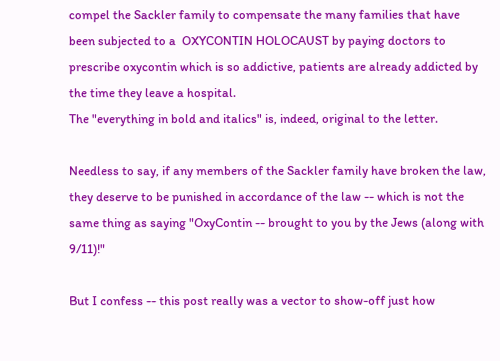compel the Sackler family to compensate the many families that have been subjected to a  OXYCONTIN HOLOCAUST by paying doctors to prescribe oxycontin which is so addictive, patients are already addicted by the time they leave a hospital.
The "everything in bold and italics" is, indeed, original to the letter.

Needless to say, if any members of the Sackler family have broken the law, they deserve to be punished in accordance of the law -- which is not the same thing as saying "OxyContin -- brought to you by the Jews (along with 9/11)!"

But I confess -- this post really was a vector to show-off just how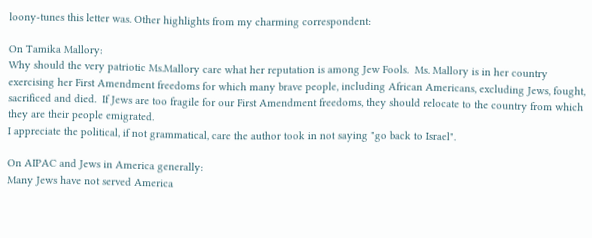loony-tunes this letter was. Other highlights from my charming correspondent:

On Tamika Mallory:
Why should the very patriotic Ms.Mallory care what her reputation is among Jew Fools.  Ms. Mallory is in her country exercising her First Amendment freedoms for which many brave people, including African Americans, excluding Jews, fought, sacrificed and died.  If Jews are too fragile for our First Amendment freedoms, they should relocate to the country from which they are their people emigrated.
I appreciate the political, if not grammatical, care the author took in not saying "go back to Israel".

On AIPAC and Jews in America generally:
Many Jews have not served America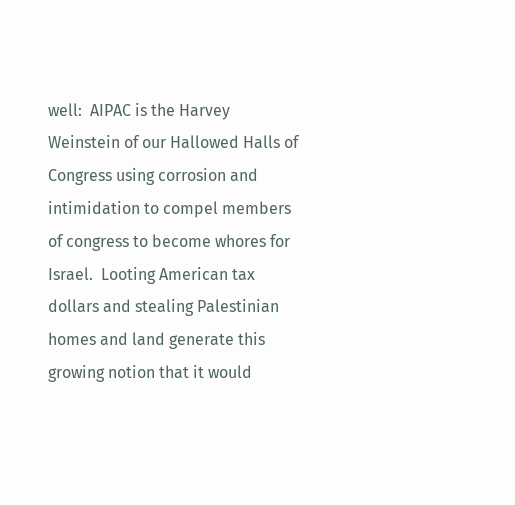well:  AIPAC is the Harvey Weinstein of our Hallowed Halls of Congress using corrosion and intimidation to compel members of congress to become whores for Israel.  Looting American tax dollars and stealing Palestinian homes and land generate this growing notion that it would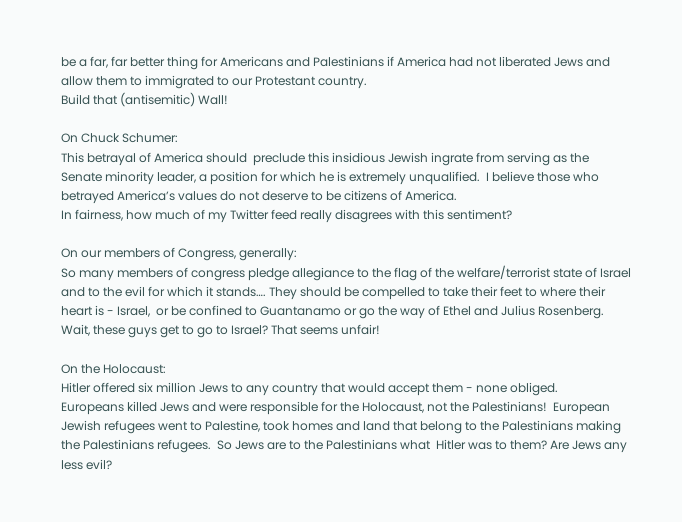be a far, far better thing for Americans and Palestinians if America had not liberated Jews and allow them to immigrated to our Protestant country.
Build that (antisemitic) Wall!

On Chuck Schumer:
This betrayal of America should  preclude this insidious Jewish ingrate from serving as the Senate minority leader, a position for which he is extremely unqualified.  I believe those who betrayed America’s values do not deserve to be citizens of America.
In fairness, how much of my Twitter feed really disagrees with this sentiment?

On our members of Congress, generally:
So many members of congress pledge allegiance to the flag of the welfare/terrorist state of Israel and to the evil for which it stands…. They should be compelled to take their feet to where their heart is - Israel,  or be confined to Guantanamo or go the way of Ethel and Julius Rosenberg.
Wait, these guys get to go to Israel? That seems unfair!

On the Holocaust:
Hitler offered six million Jews to any country that would accept them - none obliged.    Europeans killed Jews and were responsible for the Holocaust, not the Palestinians!  European Jewish refugees went to Palestine, took homes and land that belong to the Palestinians making the Palestinians refugees.  So Jews are to the Palestinians what  Hitler was to them? Are Jews any less evil?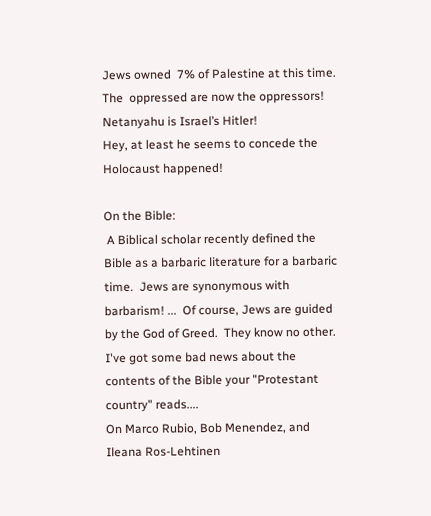Jews owned  7% of Palestine at this time.  The  oppressed are now the oppressors!  Netanyahu is Israel’s Hitler!
Hey, at least he seems to concede the Holocaust happened!

On the Bible:
 A Biblical scholar recently defined the Bible as a barbaric literature for a barbaric time.  Jews are synonymous with barbarism! ...  Of course, Jews are guided by the God of Greed.  They know no other.
I've got some bad news about the contents of the Bible your "Protestant country" reads....
On Marco Rubio, Bob Menendez, and Ileana Ros-Lehtinen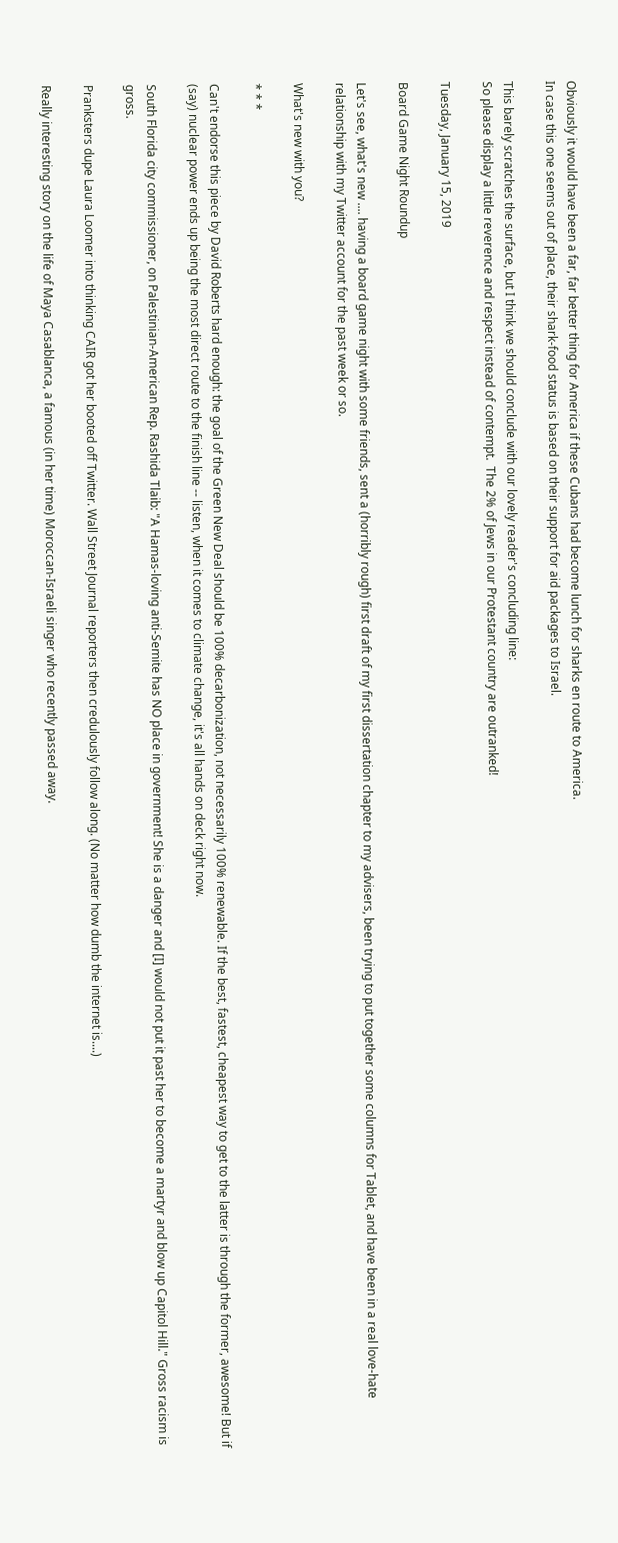Obviously it would have been a far, far better thing for America if these Cubans had become lunch for sharks en route to America.
In case this one seems out of place, their shark-food status is based on their support for aid packages to Israel.

This barely scratches the surface, but I think we should conclude with our lovely reader's concluding line:
So please display a little reverence and respect instead of contempt.  The 2% of Jews in our Protestant country are outranked!

Tuesday, January 15, 2019

Board Game Night Roundup

Let's see, what's new .... having a board game night with some friends, sent a (horribly rough) first draft of my first dissertation chapter to my advisers, been trying to put together some columns for Tablet, and have been in a real love-hate relationship with my Twitter account for the past week or so.

What's new with you?

* * *

Can't endorse this piece by David Roberts hard enough: the goal of the Green New Deal should be 100% decarbonization, not necessarily 100% renewable. If the best, fastest, cheapest way to get to the latter is through the former, awesome! But if (say) nuclear power ends up being the most direct route to the finish line -- listen, when it comes to climate change, it's all hands on deck right now.

South Florida city commissioner, on Palestinian-American Rep. Rashida Tlaib: "A Hamas-loving anti-Semite has NO place in government! She is a danger and [I] would not put it past her to become a martyr and blow up Capitol Hill." Gross racism is gross.

Pranksters dupe Laura Loomer into thinking CAIR got her booted off Twitter. Wall Street Journal reporters then credulously follow along. (No matter how dumb the internet is....)

Really interesting story on the life of Maya Casablanca, a famous (in her time) Moroccan-Israeli singer who recently passed away.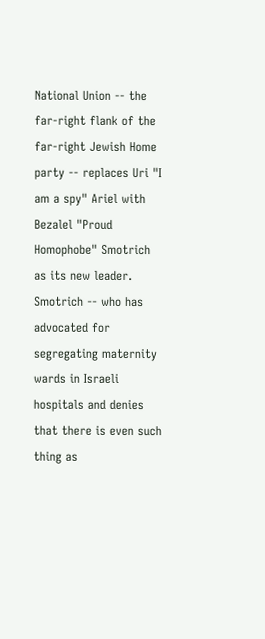National Union -- the far-right flank of the far-right Jewish Home party -- replaces Uri "I am a spy" Ariel with Bezalel "Proud Homophobe" Smotrich as its new leader. Smotrich -- who has advocated for segregating maternity wards in Israeli hospitals and denies that there is even such thing as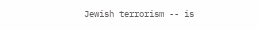Jewish terrorism -- is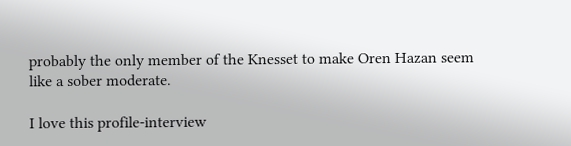probably the only member of the Knesset to make Oren Hazan seem like a sober moderate.

I love this profile-interview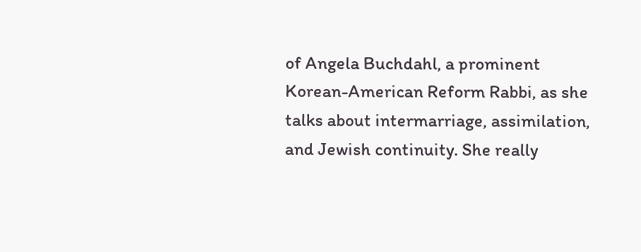of Angela Buchdahl, a prominent Korean-American Reform Rabbi, as she talks about intermarriage, assimilation, and Jewish continuity. She really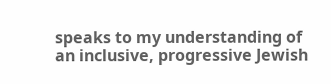speaks to my understanding of an inclusive, progressive Jewish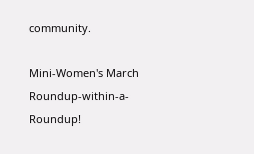community.

Mini-Women's March Roundup-within-a-Roundup!